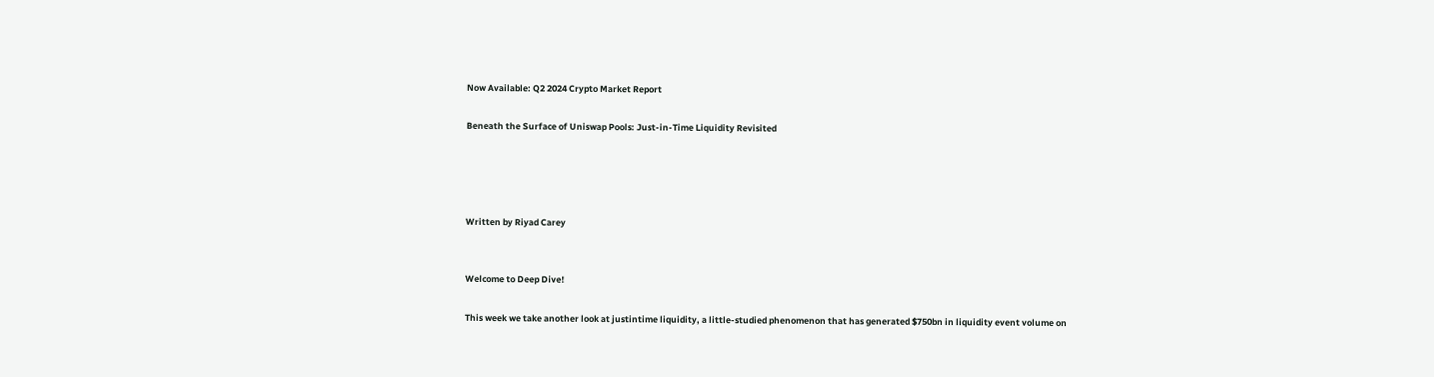Now Available: Q2 2024 Crypto Market Report

Beneath the Surface of Uniswap Pools: Just-in-Time Liquidity Revisited




Written by Riyad Carey


Welcome to Deep Dive!

This week we take another look at justintime liquidity, a little-studied phenomenon that has generated $750bn in liquidity event volume on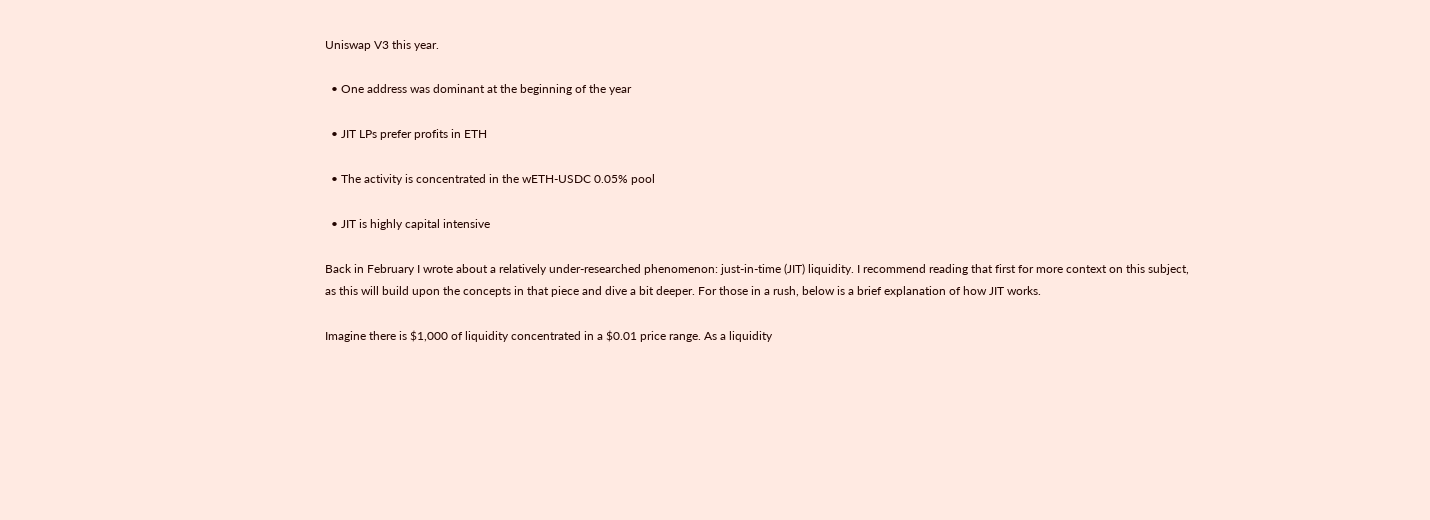Uniswap V3 this year.

  • One address was dominant at the beginning of the year

  • JIT LPs prefer profits in ETH

  • The activity is concentrated in the wETH-USDC 0.05% pool

  • JIT is highly capital intensive

Back in February I wrote about a relatively under-researched phenomenon: just-in-time (JIT) liquidity. I recommend reading that first for more context on this subject, as this will build upon the concepts in that piece and dive a bit deeper. For those in a rush, below is a brief explanation of how JIT works.

Imagine there is $1,000 of liquidity concentrated in a $0.01 price range. As a liquidity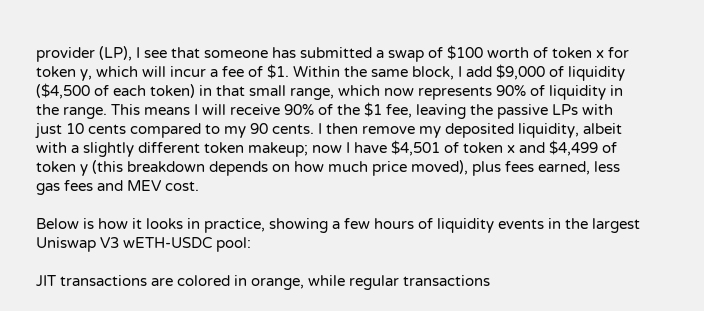provider (LP), I see that someone has submitted a swap of $100 worth of token x for token y, which will incur a fee of $1. Within the same block, I add $9,000 of liquidity ($4,500 of each token) in that small range, which now represents 90% of liquidity in the range. This means I will receive 90% of the $1 fee, leaving the passive LPs with just 10 cents compared to my 90 cents. I then remove my deposited liquidity, albeit with a slightly different token makeup; now I have $4,501 of token x and $4,499 of token y (this breakdown depends on how much price moved), plus fees earned, less gas fees and MEV cost.

Below is how it looks in practice, showing a few hours of liquidity events in the largest Uniswap V3 wETH-USDC pool:

JIT transactions are colored in orange, while regular transactions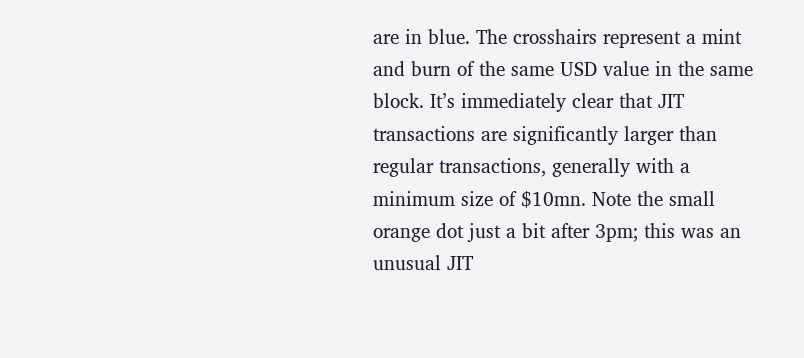are in blue. The crosshairs represent a mint and burn of the same USD value in the same block. It’s immediately clear that JIT transactions are significantly larger than regular transactions, generally with a minimum size of $10mn. Note the small orange dot just a bit after 3pm; this was an unusual JIT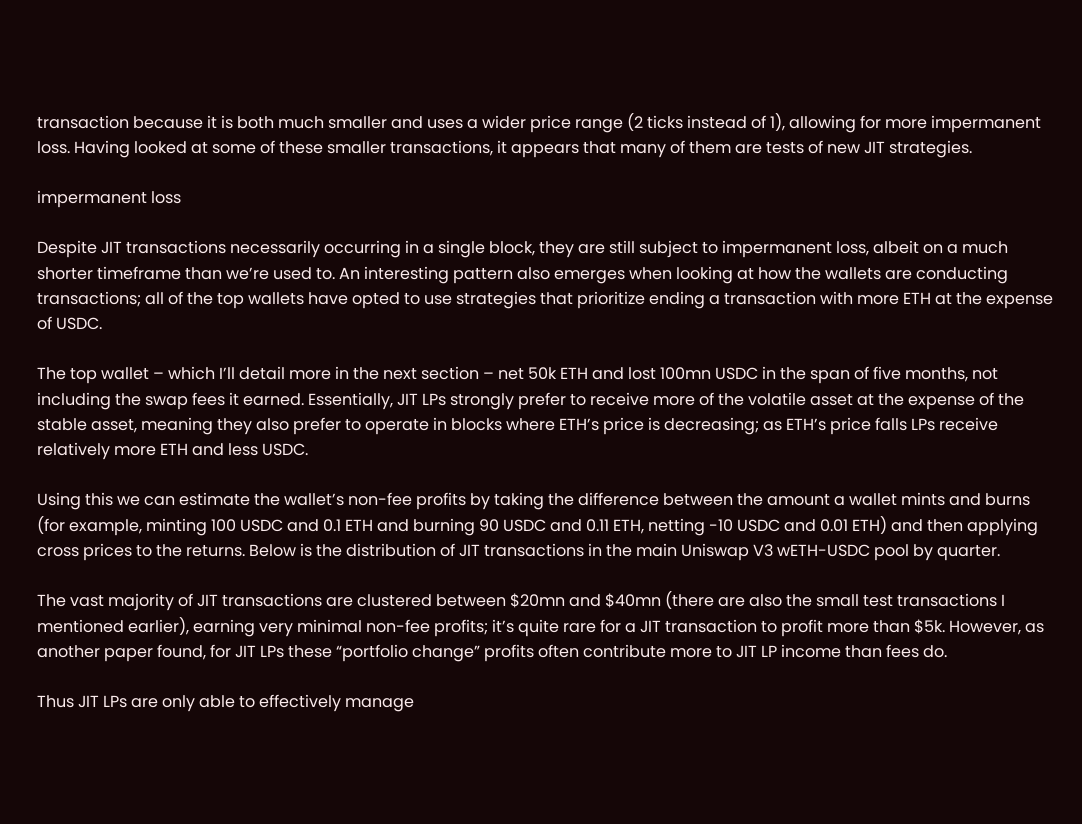transaction because it is both much smaller and uses a wider price range (2 ticks instead of 1), allowing for more impermanent loss. Having looked at some of these smaller transactions, it appears that many of them are tests of new JIT strategies.

impermanent loss

Despite JIT transactions necessarily occurring in a single block, they are still subject to impermanent loss, albeit on a much shorter timeframe than we’re used to. An interesting pattern also emerges when looking at how the wallets are conducting transactions; all of the top wallets have opted to use strategies that prioritize ending a transaction with more ETH at the expense of USDC.

The top wallet – which I’ll detail more in the next section – net 50k ETH and lost 100mn USDC in the span of five months, not including the swap fees it earned. Essentially, JIT LPs strongly prefer to receive more of the volatile asset at the expense of the stable asset, meaning they also prefer to operate in blocks where ETH’s price is decreasing; as ETH’s price falls LPs receive relatively more ETH and less USDC.

Using this we can estimate the wallet’s non-fee profits by taking the difference between the amount a wallet mints and burns (for example, minting 100 USDC and 0.1 ETH and burning 90 USDC and 0.11 ETH, netting -10 USDC and 0.01 ETH) and then applying cross prices to the returns. Below is the distribution of JIT transactions in the main Uniswap V3 wETH-USDC pool by quarter.

The vast majority of JIT transactions are clustered between $20mn and $40mn (there are also the small test transactions I mentioned earlier), earning very minimal non-fee profits; it’s quite rare for a JIT transaction to profit more than $5k. However, as another paper found, for JIT LPs these “portfolio change” profits often contribute more to JIT LP income than fees do.

Thus JIT LPs are only able to effectively manage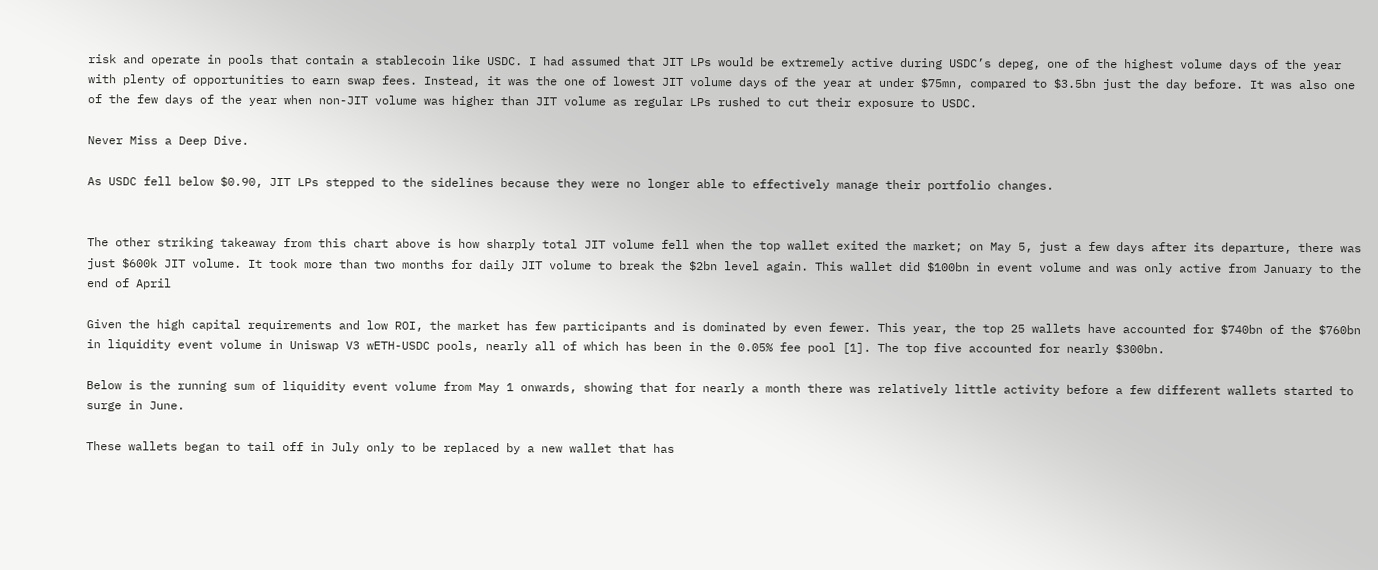risk and operate in pools that contain a stablecoin like USDC. I had assumed that JIT LPs would be extremely active during USDC’s depeg, one of the highest volume days of the year with plenty of opportunities to earn swap fees. Instead, it was the one of lowest JIT volume days of the year at under $75mn, compared to $3.5bn just the day before. It was also one of the few days of the year when non-JIT volume was higher than JIT volume as regular LPs rushed to cut their exposure to USDC.

Never Miss a Deep Dive.

As USDC fell below $0.90, JIT LPs stepped to the sidelines because they were no longer able to effectively manage their portfolio changes.


The other striking takeaway from this chart above is how sharply total JIT volume fell when the top wallet exited the market; on May 5, just a few days after its departure, there was just $600k JIT volume. It took more than two months for daily JIT volume to break the $2bn level again. This wallet did $100bn in event volume and was only active from January to the end of April

Given the high capital requirements and low ROI, the market has few participants and is dominated by even fewer. This year, the top 25 wallets have accounted for $740bn of the $760bn in liquidity event volume in Uniswap V3 wETH-USDC pools, nearly all of which has been in the 0.05% fee pool [1]. The top five accounted for nearly $300bn.

Below is the running sum of liquidity event volume from May 1 onwards, showing that for nearly a month there was relatively little activity before a few different wallets started to surge in June.

These wallets began to tail off in July only to be replaced by a new wallet that has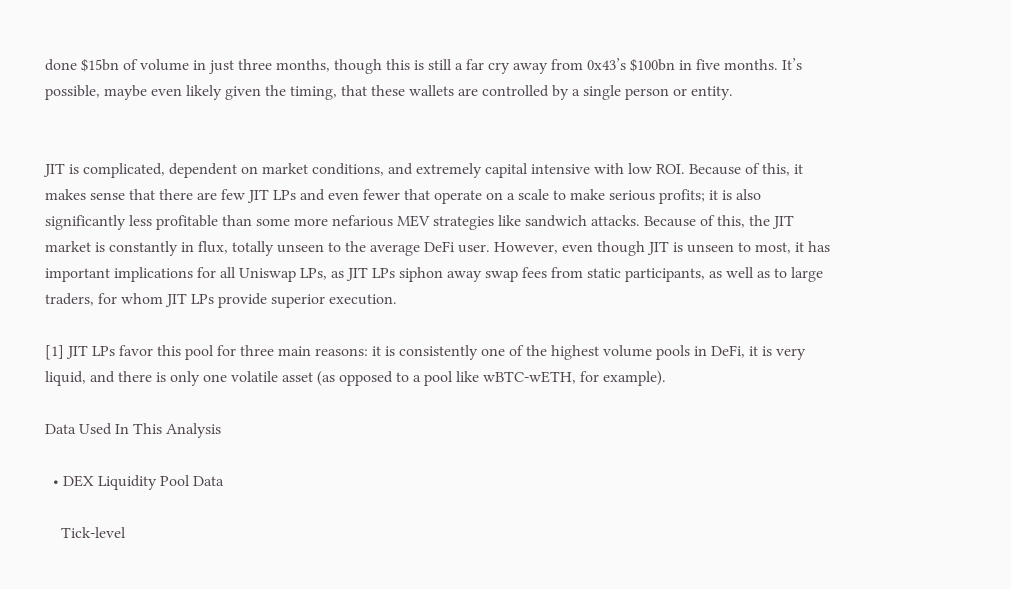done $15bn of volume in just three months, though this is still a far cry away from 0x43’s $100bn in five months. It’s possible, maybe even likely given the timing, that these wallets are controlled by a single person or entity.


JIT is complicated, dependent on market conditions, and extremely capital intensive with low ROI. Because of this, it makes sense that there are few JIT LPs and even fewer that operate on a scale to make serious profits; it is also significantly less profitable than some more nefarious MEV strategies like sandwich attacks. Because of this, the JIT market is constantly in flux, totally unseen to the average DeFi user. However, even though JIT is unseen to most, it has important implications for all Uniswap LPs, as JIT LPs siphon away swap fees from static participants, as well as to large traders, for whom JIT LPs provide superior execution.

[1] JIT LPs favor this pool for three main reasons: it is consistently one of the highest volume pools in DeFi, it is very liquid, and there is only one volatile asset (as opposed to a pool like wBTC-wETH, for example).

Data Used In This Analysis

  • DEX Liquidity Pool Data

    Tick-level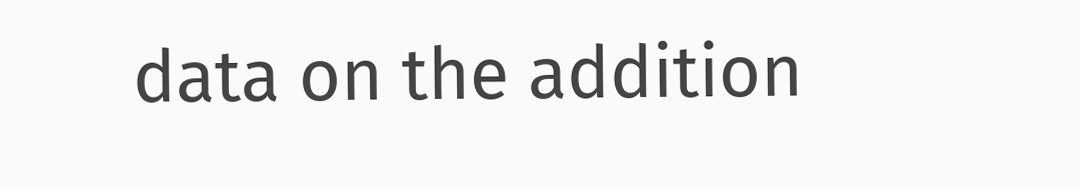data on the addition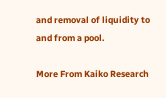and removal of liquidity to and from a pool.

More From Kaiko Research